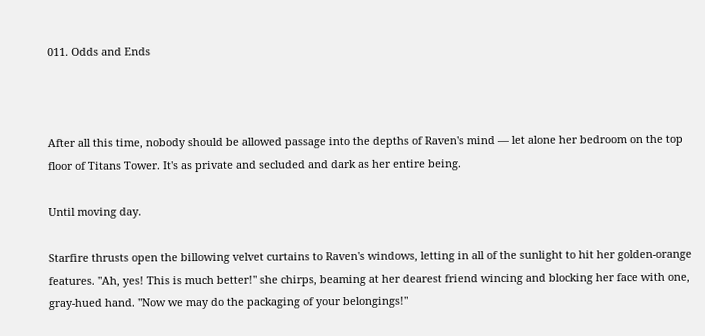011. Odds and Ends



After all this time, nobody should be allowed passage into the depths of Raven's mind — let alone her bedroom on the top floor of Titans Tower. It's as private and secluded and dark as her entire being.

Until moving day.

Starfire thrusts open the billowing velvet curtains to Raven's windows, letting in all of the sunlight to hit her golden-orange features. "Ah, yes! This is much better!" she chirps, beaming at her dearest friend wincing and blocking her face with one, gray-hued hand. "Now we may do the packaging of your belongings!"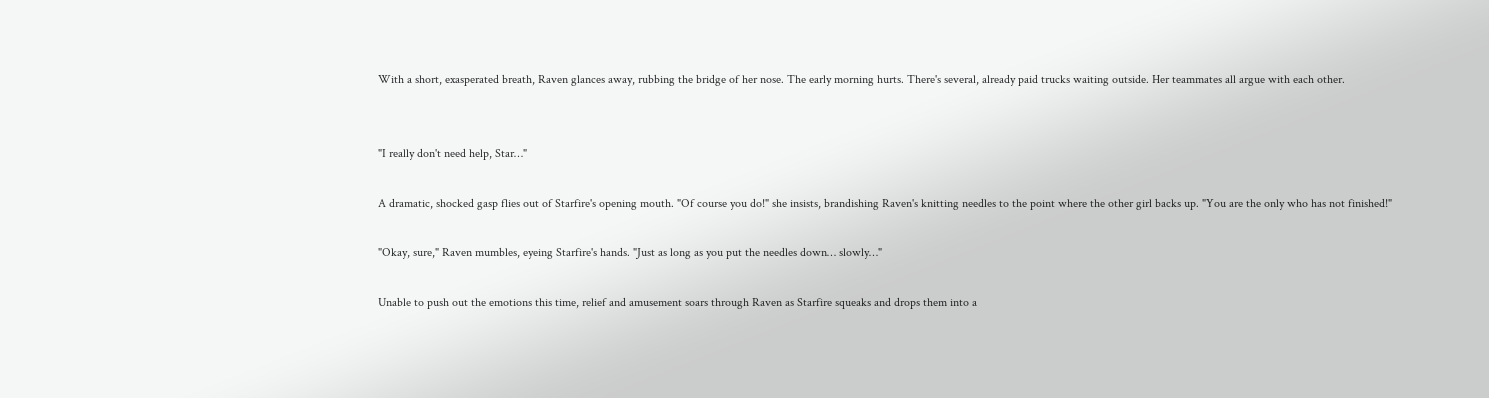With a short, exasperated breath, Raven glances away, rubbing the bridge of her nose. The early morning hurts. There's several, already paid trucks waiting outside. Her teammates all argue with each other.


"I really don't need help, Star…"

A dramatic, shocked gasp flies out of Starfire's opening mouth. "Of course you do!" she insists, brandishing Raven's knitting needles to the point where the other girl backs up. "You are the only who has not finished!"

"Okay, sure," Raven mumbles, eyeing Starfire's hands. "Just as long as you put the needles down… slowly…"

Unable to push out the emotions this time, relief and amusement soars through Raven as Starfire squeaks and drops them into a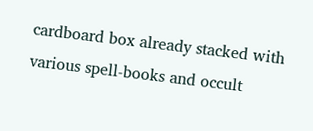cardboard box already stacked with various spell-books and occult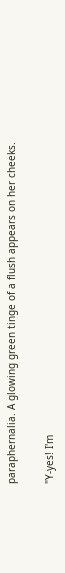paraphernalia. A glowing green tinge of a flush appears on her cheeks.

"Y-yes! I'm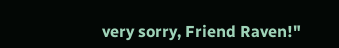very sorry, Friend Raven!"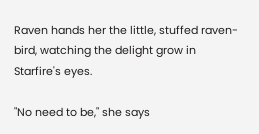Raven hands her the little, stuffed raven-bird, watching the delight grow in Starfire's eyes.

"No need to be," she says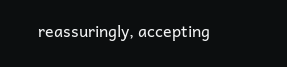reassuringly, accepting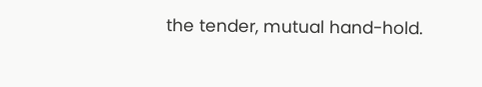the tender, mutual hand-hold.